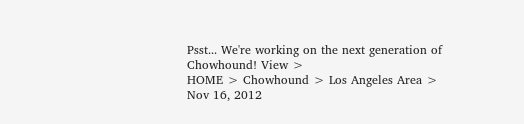Psst... We're working on the next generation of Chowhound! View >
HOME > Chowhound > Los Angeles Area >
Nov 16, 2012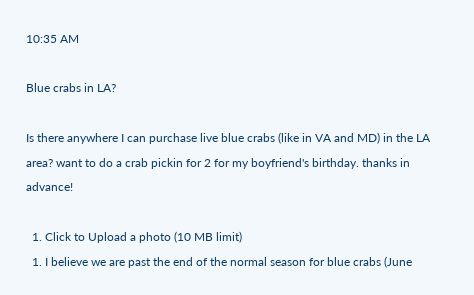10:35 AM

Blue crabs in LA?

Is there anywhere I can purchase live blue crabs (like in VA and MD) in the LA area? want to do a crab pickin for 2 for my boyfriend's birthday. thanks in advance!

  1. Click to Upload a photo (10 MB limit)
  1. I believe we are past the end of the normal season for blue crabs (June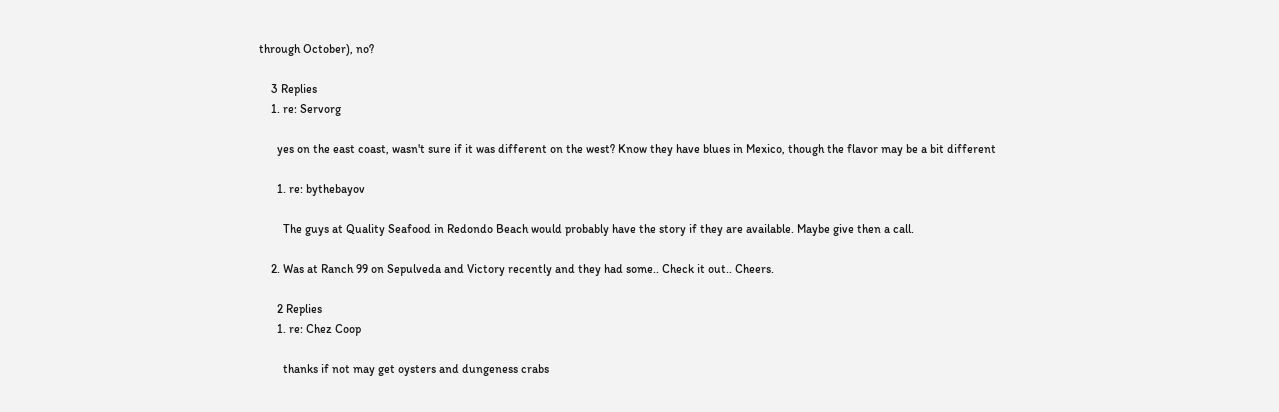through October), no?

    3 Replies
    1. re: Servorg

      yes on the east coast, wasn't sure if it was different on the west? Know they have blues in Mexico, though the flavor may be a bit different

      1. re: bythebayov

        The guys at Quality Seafood in Redondo Beach would probably have the story if they are available. Maybe give then a call.

    2. Was at Ranch 99 on Sepulveda and Victory recently and they had some.. Check it out.. Cheers.

      2 Replies
      1. re: Chez Coop

        thanks if not may get oysters and dungeness crabs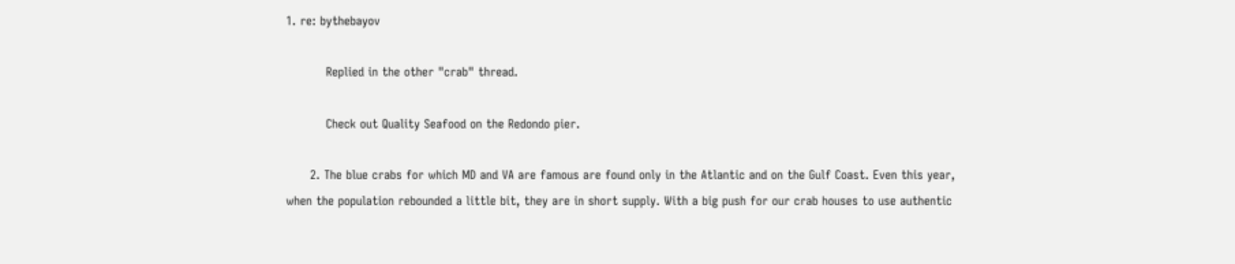1. re: bythebayov

          Replied in the other "crab" thread.

          Check out Quality Seafood on the Redondo pier.

      2. The blue crabs for which MD and VA are famous are found only in the Atlantic and on the Gulf Coast. Even this year, when the population rebounded a little bit, they are in short supply. With a big push for our crab houses to use authentic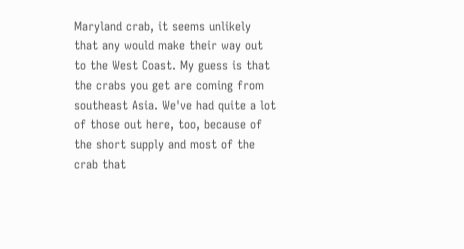Maryland crab, it seems unlikely that any would make their way out to the West Coast. My guess is that the crabs you get are coming from southeast Asia. We've had quite a lot of those out here, too, because of the short supply and most of the crab that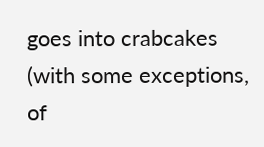goes into crabcakes (with some exceptions, of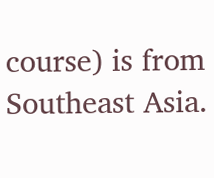course) is from Southeast Asia.